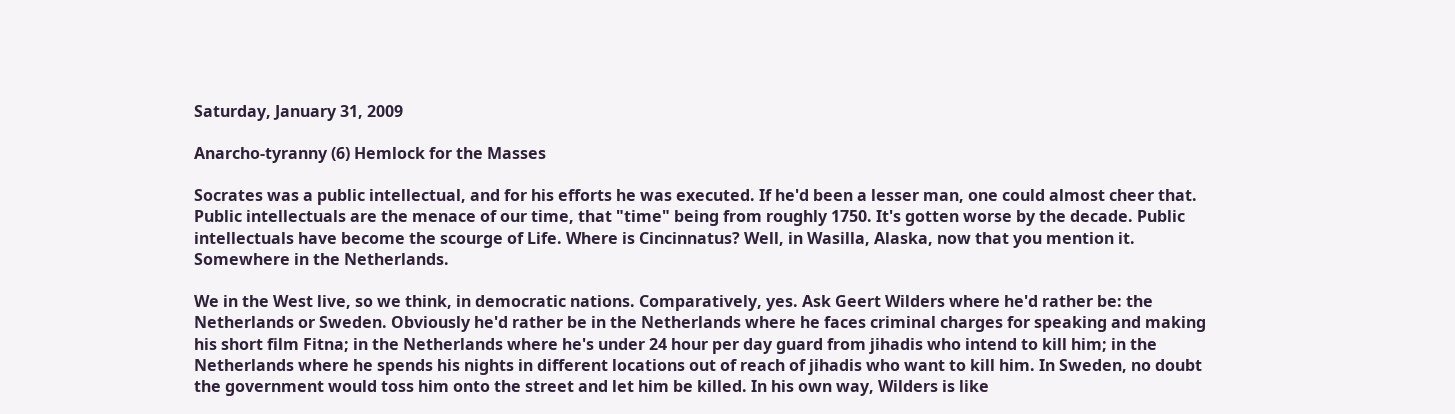Saturday, January 31, 2009

Anarcho-tyranny (6) Hemlock for the Masses

Socrates was a public intellectual, and for his efforts he was executed. If he'd been a lesser man, one could almost cheer that. Public intellectuals are the menace of our time, that "time" being from roughly 1750. It's gotten worse by the decade. Public intellectuals have become the scourge of Life. Where is Cincinnatus? Well, in Wasilla, Alaska, now that you mention it. Somewhere in the Netherlands.

We in the West live, so we think, in democratic nations. Comparatively, yes. Ask Geert Wilders where he'd rather be: the Netherlands or Sweden. Obviously he'd rather be in the Netherlands where he faces criminal charges for speaking and making his short film Fitna; in the Netherlands where he's under 24 hour per day guard from jihadis who intend to kill him; in the Netherlands where he spends his nights in different locations out of reach of jihadis who want to kill him. In Sweden, no doubt the government would toss him onto the street and let him be killed. In his own way, Wilders is like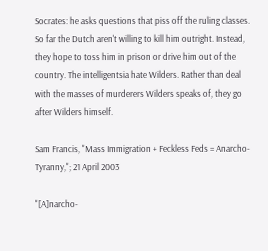Socrates: he asks questions that piss off the ruling classes. So far the Dutch aren't willing to kill him outright. Instead, they hope to toss him in prison or drive him out of the country. The intelligentsia hate Wilders. Rather than deal with the masses of murderers Wilders speaks of, they go after Wilders himself.

Sam Francis, "Mass Immigration + Feckless Feds = Anarcho-Tyranny,"; 21 April 2003

"[A]narcho-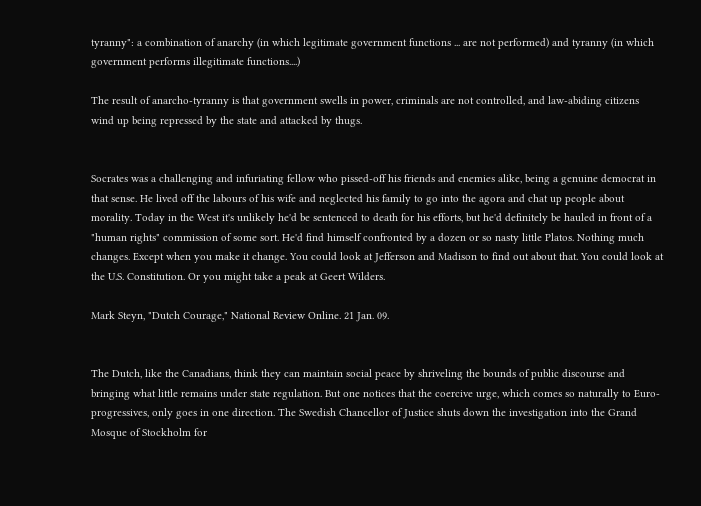tyranny": a combination of anarchy (in which legitimate government functions ... are not performed) and tyranny (in which government performs illegitimate functions....)

The result of anarcho-tyranny is that government swells in power, criminals are not controlled, and law-abiding citizens wind up being repressed by the state and attacked by thugs.


Socrates was a challenging and infuriating fellow who pissed-off his friends and enemies alike, being a genuine democrat in that sense. He lived off the labours of his wife and neglected his family to go into the agora and chat up people about morality. Today in the West it's unlikely he'd be sentenced to death for his efforts, but he'd definitely be hauled in front of a "human rights" commission of some sort. He'd find himself confronted by a dozen or so nasty little Platos. Nothing much changes. Except when you make it change. You could look at Jefferson and Madison to find out about that. You could look at the U.S. Constitution. Or you might take a peak at Geert Wilders.

Mark Steyn, "Dutch Courage," National Review Online. 21 Jan. 09.


The Dutch, like the Canadians, think they can maintain social peace by shriveling the bounds of public discourse and bringing what little remains under state regulation. But one notices that the coercive urge, which comes so naturally to Euro-progressives, only goes in one direction. The Swedish Chancellor of Justice shuts down the investigation into the Grand Mosque of Stockholm for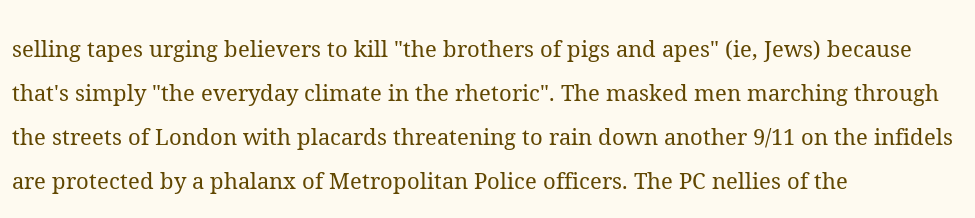selling tapes urging believers to kill "the brothers of pigs and apes" (ie, Jews) because that's simply "the everyday climate in the rhetoric". The masked men marching through the streets of London with placards threatening to rain down another 9/11 on the infidels are protected by a phalanx of Metropolitan Police officers. The PC nellies of the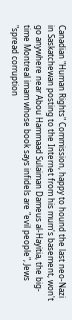Canadian "Human Rights" Commission, happy to hound the last neo-Nazi in Saskatchewan posting to the Internet from his mum's basement, won't go anywhere near Abou Hammaad Sulaiman Dameus al-Hayitia, the big-time Montreal imam whose book says infidels are "evil people", Jews "spread corruption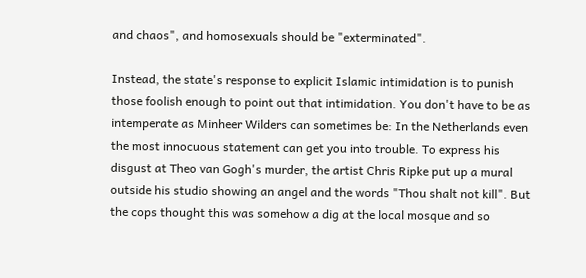and chaos", and homosexuals should be "exterminated".

Instead, the state's response to explicit Islamic intimidation is to punish those foolish enough to point out that intimidation. You don't have to be as intemperate as Minheer Wilders can sometimes be: In the Netherlands even the most innocuous statement can get you into trouble. To express his disgust at Theo van Gogh's murder, the artist Chris Ripke put up a mural outside his studio showing an angel and the words "Thou shalt not kill". But the cops thought this was somehow a dig at the local mosque and so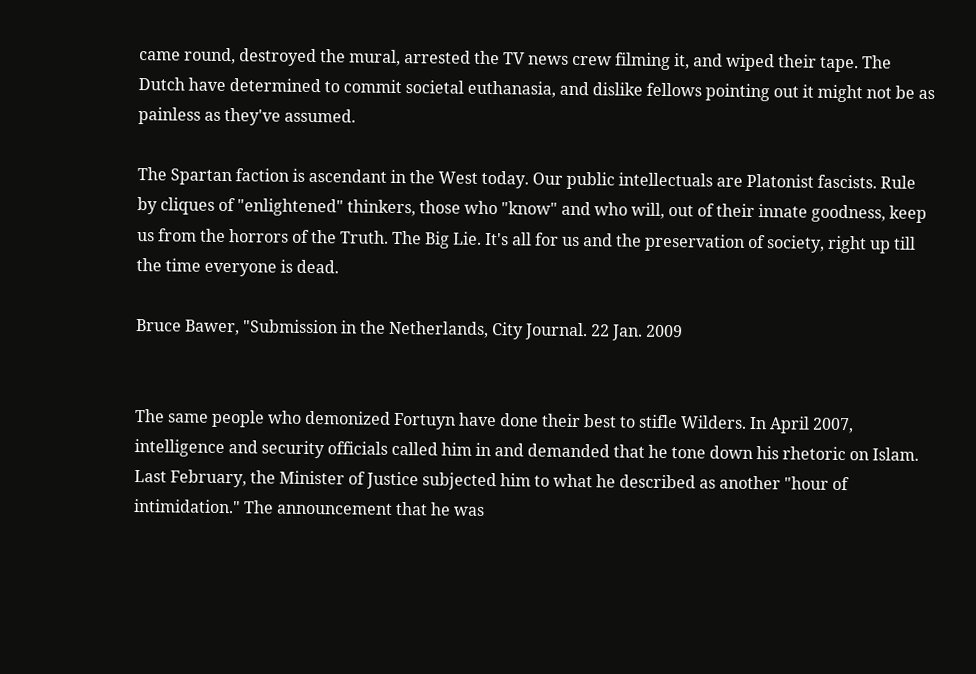came round, destroyed the mural, arrested the TV news crew filming it, and wiped their tape. The Dutch have determined to commit societal euthanasia, and dislike fellows pointing out it might not be as painless as they've assumed.

The Spartan faction is ascendant in the West today. Our public intellectuals are Platonist fascists. Rule by cliques of "enlightened" thinkers, those who "know" and who will, out of their innate goodness, keep us from the horrors of the Truth. The Big Lie. It's all for us and the preservation of society, right up till the time everyone is dead.

Bruce Bawer, "Submission in the Netherlands, City Journal. 22 Jan. 2009


The same people who demonized Fortuyn have done their best to stifle Wilders. In April 2007, intelligence and security officials called him in and demanded that he tone down his rhetoric on Islam. Last February, the Minister of Justice subjected him to what he described as another "hour of intimidation." The announcement that he was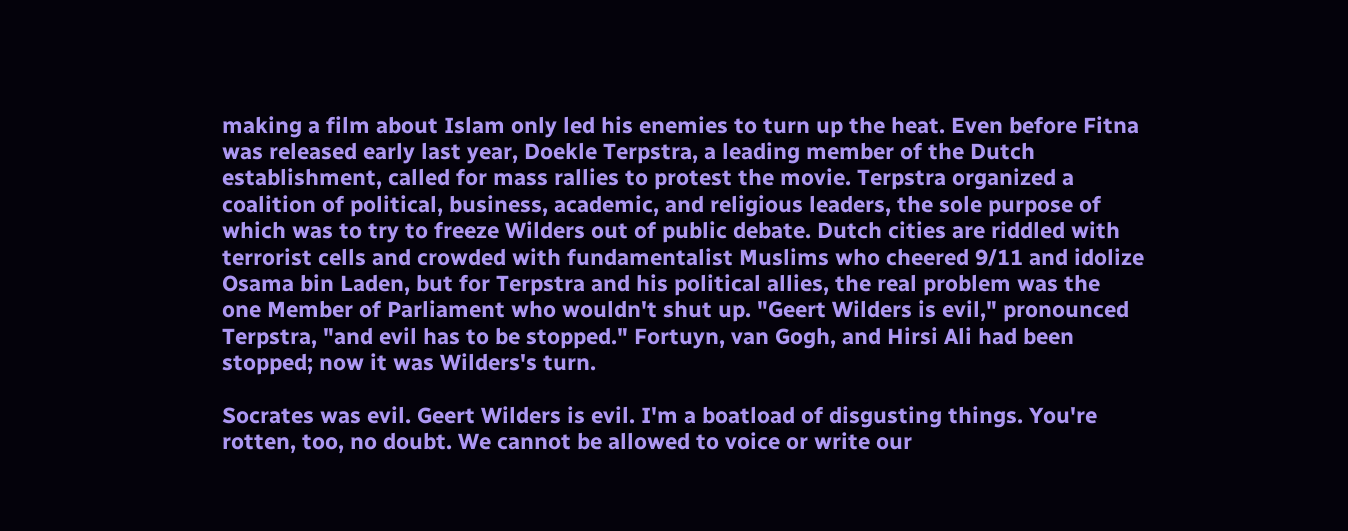making a film about Islam only led his enemies to turn up the heat. Even before Fitna was released early last year, Doekle Terpstra, a leading member of the Dutch establishment, called for mass rallies to protest the movie. Terpstra organized a coalition of political, business, academic, and religious leaders, the sole purpose of which was to try to freeze Wilders out of public debate. Dutch cities are riddled with terrorist cells and crowded with fundamentalist Muslims who cheered 9/11 and idolize Osama bin Laden, but for Terpstra and his political allies, the real problem was the one Member of Parliament who wouldn't shut up. "Geert Wilders is evil," pronounced Terpstra, "and evil has to be stopped." Fortuyn, van Gogh, and Hirsi Ali had been stopped; now it was Wilders's turn.

Socrates was evil. Geert Wilders is evil. I'm a boatload of disgusting things. You're rotten, too, no doubt. We cannot be allowed to voice or write our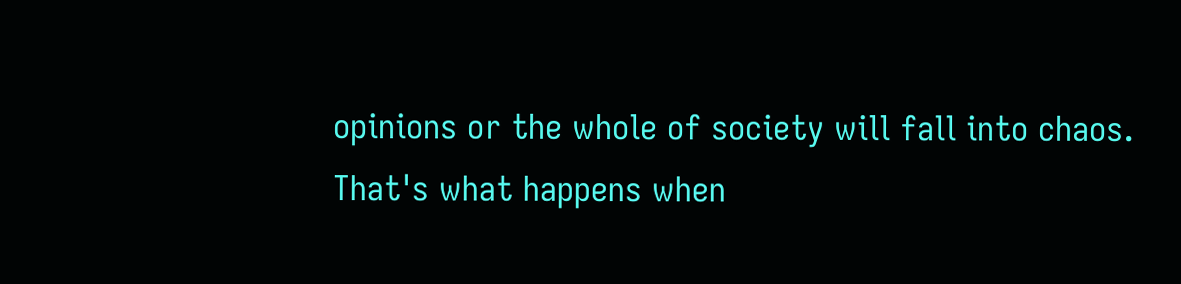opinions or the whole of society will fall into chaos. That's what happens when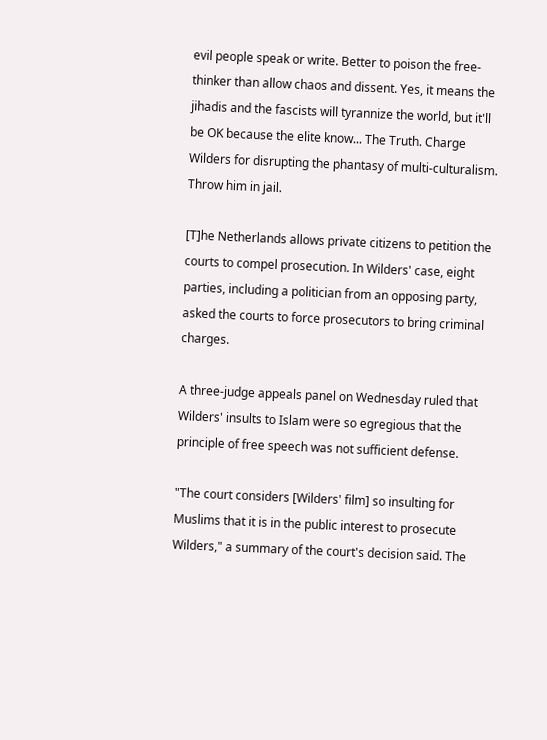evil people speak or write. Better to poison the free-thinker than allow chaos and dissent. Yes, it means the jihadis and the fascists will tyrannize the world, but it'll be OK because the elite know... The Truth. Charge Wilders for disrupting the phantasy of multi-culturalism. Throw him in jail.

[T]he Netherlands allows private citizens to petition the courts to compel prosecution. In Wilders' case, eight parties, including a politician from an opposing party, asked the courts to force prosecutors to bring criminal charges.

A three-judge appeals panel on Wednesday ruled that Wilders' insults to Islam were so egregious that the principle of free speech was not sufficient defense.

"The court considers [Wilders' film] so insulting for Muslims that it is in the public interest to prosecute Wilders," a summary of the court's decision said. The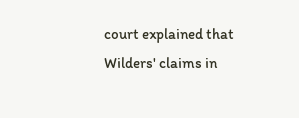court explained that Wilders' claims in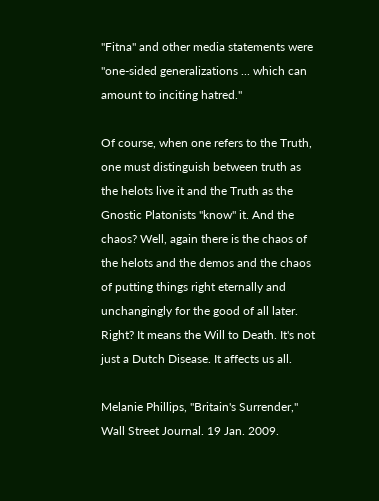"Fitna" and other media statements were "one-sided generalizations ... which can amount to inciting hatred."

Of course, when one refers to the Truth, one must distinguish between truth as the helots live it and the Truth as the Gnostic Platonists "know" it. And the chaos? Well, again there is the chaos of the helots and the demos and the chaos of putting things right eternally and unchangingly for the good of all later. Right? It means the Will to Death. It's not just a Dutch Disease. It affects us all.

Melanie Phillips, "Britain's Surrender," Wall Street Journal. 19 Jan. 2009.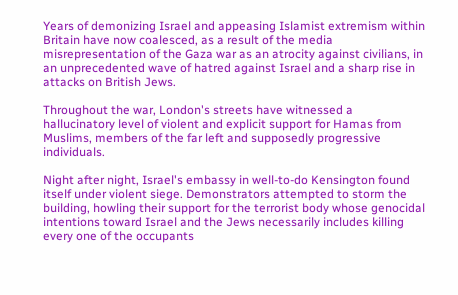Years of demonizing Israel and appeasing Islamist extremism within Britain have now coalesced, as a result of the media misrepresentation of the Gaza war as an atrocity against civilians, in an unprecedented wave of hatred against Israel and a sharp rise in attacks on British Jews.

Throughout the war, London's streets have witnessed a hallucinatory level of violent and explicit support for Hamas from Muslims, members of the far left and supposedly progressive individuals.

Night after night, Israel's embassy in well-to-do Kensington found itself under violent siege. Demonstrators attempted to storm the building, howling their support for the terrorist body whose genocidal intentions toward Israel and the Jews necessarily includes killing every one of the occupants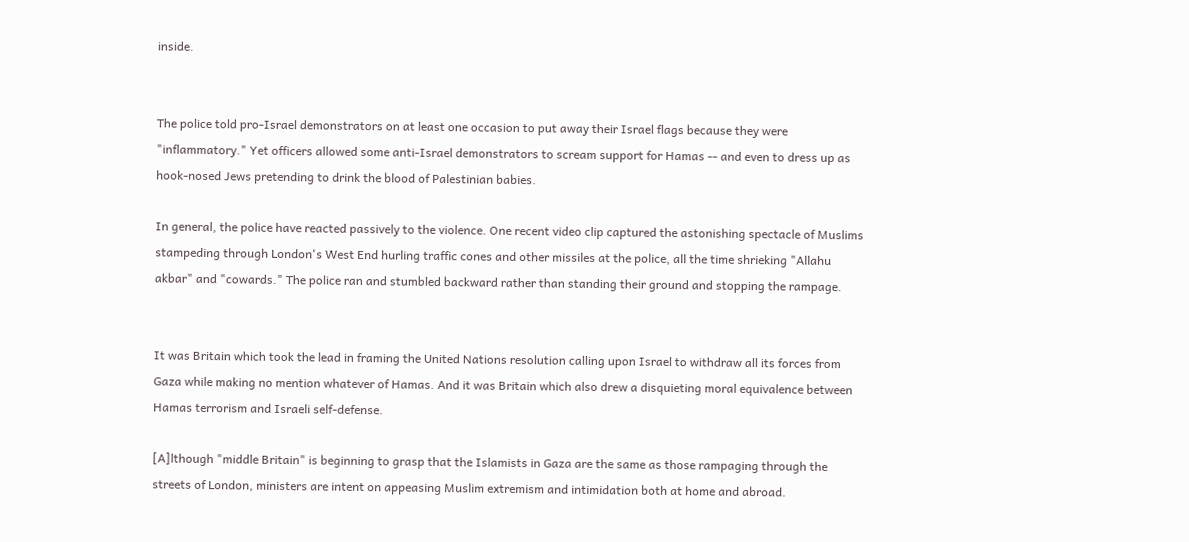inside.


The police told pro-Israel demonstrators on at least one occasion to put away their Israel flags because they were "inflammatory." Yet officers allowed some anti-Israel demonstrators to scream support for Hamas -- and even to dress up as hook-nosed Jews pretending to drink the blood of Palestinian babies.

In general, the police have reacted passively to the violence. One recent video clip captured the astonishing spectacle of Muslims stampeding through London's West End hurling traffic cones and other missiles at the police, all the time shrieking "Allahu akbar" and "cowards." The police ran and stumbled backward rather than standing their ground and stopping the rampage.


It was Britain which took the lead in framing the United Nations resolution calling upon Israel to withdraw all its forces from Gaza while making no mention whatever of Hamas. And it was Britain which also drew a disquieting moral equivalence between Hamas terrorism and Israeli self-defense.

[A]lthough "middle Britain" is beginning to grasp that the Islamists in Gaza are the same as those rampaging through the streets of London, ministers are intent on appeasing Muslim extremism and intimidation both at home and abroad.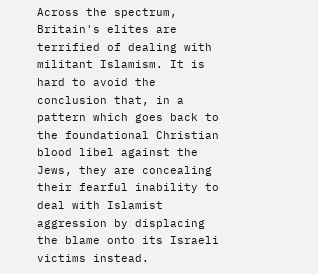Across the spectrum, Britain's elites are terrified of dealing with militant Islamism. It is hard to avoid the conclusion that, in a pattern which goes back to the foundational Christian blood libel against the Jews, they are concealing their fearful inability to deal with Islamist aggression by displacing the blame onto its Israeli victims instead.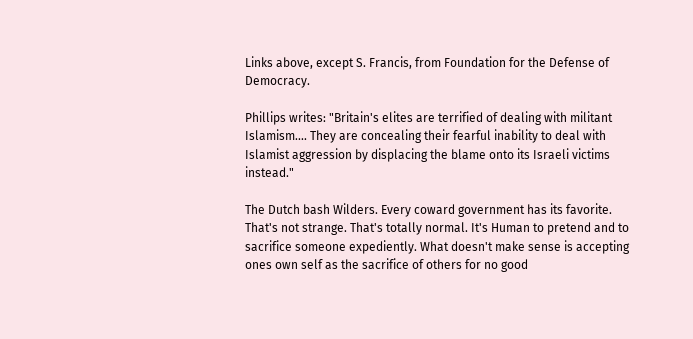Links above, except S. Francis, from Foundation for the Defense of Democracy.

Phillips writes: "Britain's elites are terrified of dealing with militant Islamism.... They are concealing their fearful inability to deal with Islamist aggression by displacing the blame onto its Israeli victims instead."

The Dutch bash Wilders. Every coward government has its favorite. That's not strange. That's totally normal. It's Human to pretend and to sacrifice someone expediently. What doesn't make sense is accepting ones own self as the sacrifice of others for no good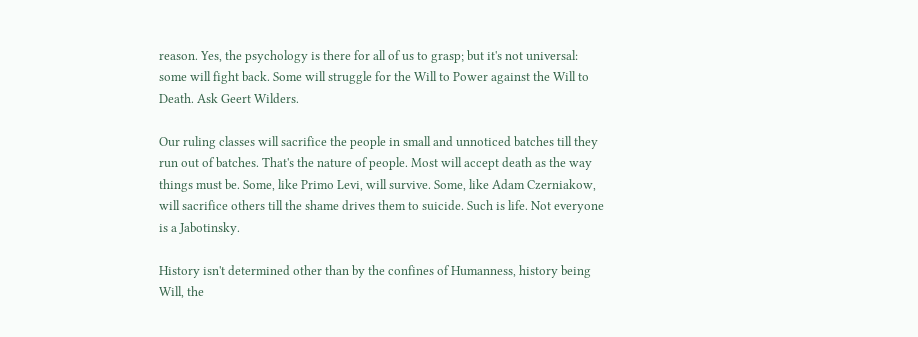reason. Yes, the psychology is there for all of us to grasp; but it's not universal: some will fight back. Some will struggle for the Will to Power against the Will to Death. Ask Geert Wilders.

Our ruling classes will sacrifice the people in small and unnoticed batches till they run out of batches. That's the nature of people. Most will accept death as the way things must be. Some, like Primo Levi, will survive. Some, like Adam Czerniakow, will sacrifice others till the shame drives them to suicide. Such is life. Not everyone is a Jabotinsky.

History isn't determined other than by the confines of Humanness, history being Will, the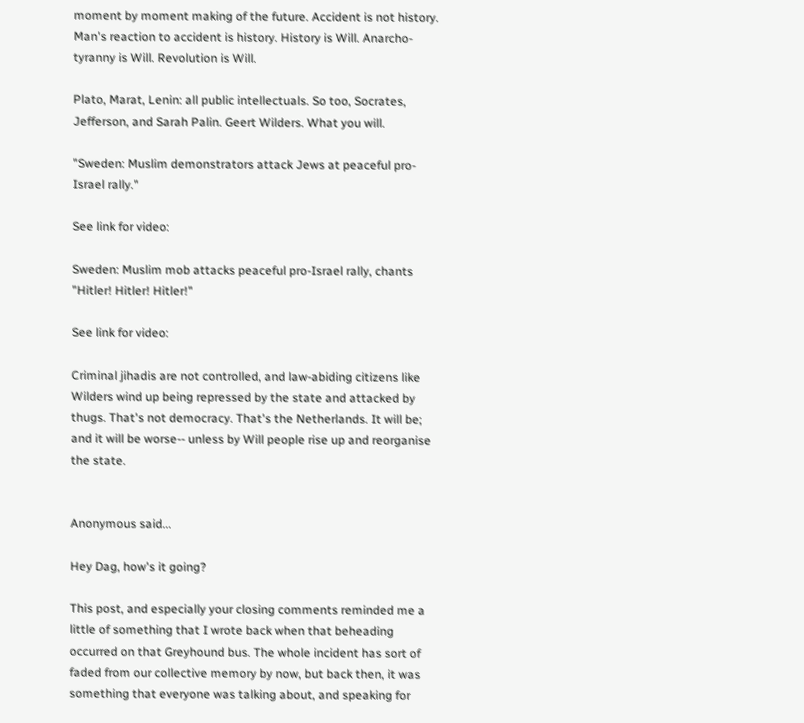moment by moment making of the future. Accident is not history. Man's reaction to accident is history. History is Will. Anarcho-tyranny is Will. Revolution is Will.

Plato, Marat, Lenin: all public intellectuals. So too, Socrates, Jefferson, and Sarah Palin. Geert Wilders. What you will.

"Sweden: Muslim demonstrators attack Jews at peaceful pro-Israel rally."

See link for video:

Sweden: Muslim mob attacks peaceful pro-Israel rally, chants "Hitler! Hitler! Hitler!"

See link for video:

Criminal jihadis are not controlled, and law-abiding citizens like Wilders wind up being repressed by the state and attacked by thugs. That's not democracy. That's the Netherlands. It will be; and it will be worse-- unless by Will people rise up and reorganise the state.


Anonymous said...

Hey Dag, how's it going?

This post, and especially your closing comments reminded me a little of something that I wrote back when that beheading occurred on that Greyhound bus. The whole incident has sort of faded from our collective memory by now, but back then, it was something that everyone was talking about, and speaking for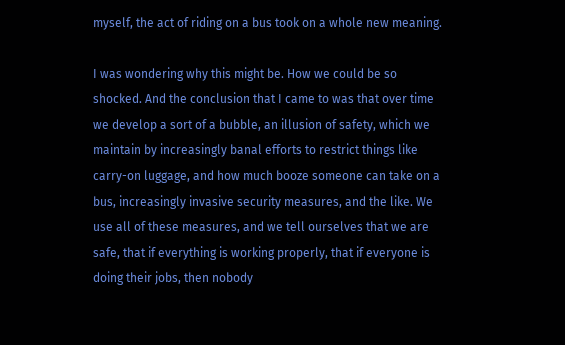myself, the act of riding on a bus took on a whole new meaning.

I was wondering why this might be. How we could be so shocked. And the conclusion that I came to was that over time we develop a sort of a bubble, an illusion of safety, which we maintain by increasingly banal efforts to restrict things like carry-on luggage, and how much booze someone can take on a bus, increasingly invasive security measures, and the like. We use all of these measures, and we tell ourselves that we are safe, that if everything is working properly, that if everyone is doing their jobs, then nobody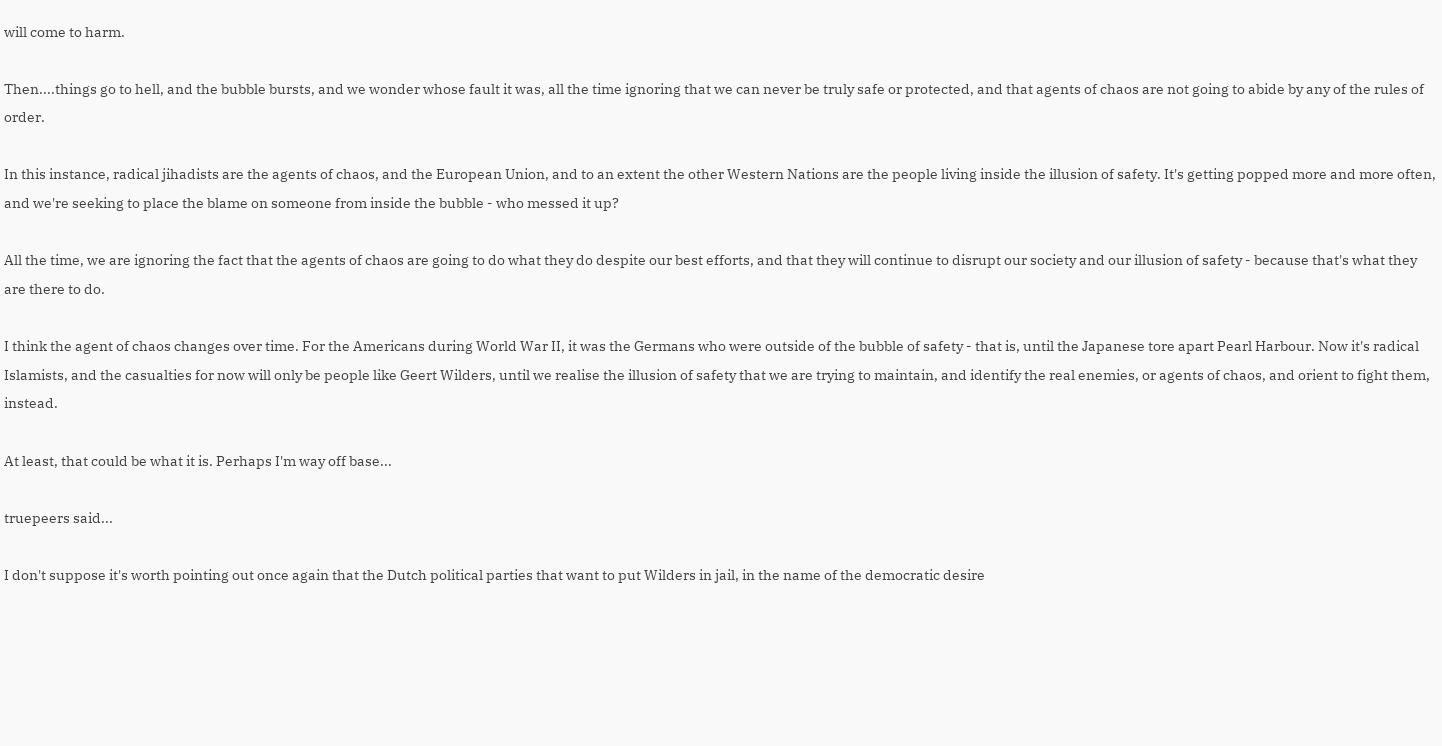will come to harm.

Then....things go to hell, and the bubble bursts, and we wonder whose fault it was, all the time ignoring that we can never be truly safe or protected, and that agents of chaos are not going to abide by any of the rules of order.

In this instance, radical jihadists are the agents of chaos, and the European Union, and to an extent the other Western Nations are the people living inside the illusion of safety. It's getting popped more and more often, and we're seeking to place the blame on someone from inside the bubble - who messed it up?

All the time, we are ignoring the fact that the agents of chaos are going to do what they do despite our best efforts, and that they will continue to disrupt our society and our illusion of safety - because that's what they are there to do.

I think the agent of chaos changes over time. For the Americans during World War II, it was the Germans who were outside of the bubble of safety - that is, until the Japanese tore apart Pearl Harbour. Now it's radical Islamists, and the casualties for now will only be people like Geert Wilders, until we realise the illusion of safety that we are trying to maintain, and identify the real enemies, or agents of chaos, and orient to fight them, instead.

At least, that could be what it is. Perhaps I'm way off base...

truepeers said...

I don't suppose it's worth pointing out once again that the Dutch political parties that want to put Wilders in jail, in the name of the democratic desire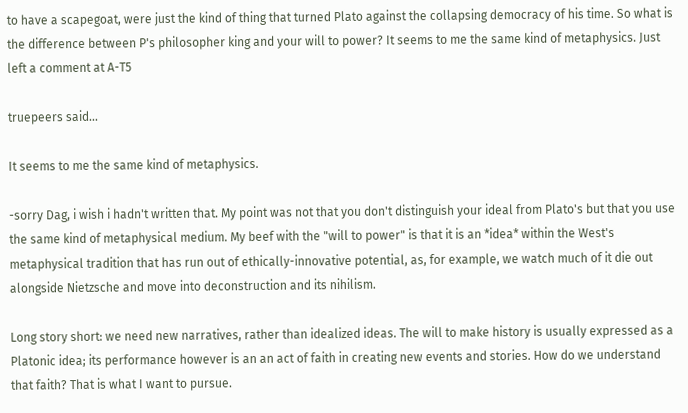to have a scapegoat, were just the kind of thing that turned Plato against the collapsing democracy of his time. So what is the difference between P's philosopher king and your will to power? It seems to me the same kind of metaphysics. Just left a comment at A-T5

truepeers said...

It seems to me the same kind of metaphysics.

-sorry Dag, i wish i hadn't written that. My point was not that you don't distinguish your ideal from Plato's but that you use the same kind of metaphysical medium. My beef with the "will to power" is that it is an *idea* within the West's metaphysical tradition that has run out of ethically-innovative potential, as, for example, we watch much of it die out alongside Nietzsche and move into deconstruction and its nihilism.

Long story short: we need new narratives, rather than idealized ideas. The will to make history is usually expressed as a Platonic idea; its performance however is an an act of faith in creating new events and stories. How do we understand that faith? That is what I want to pursue.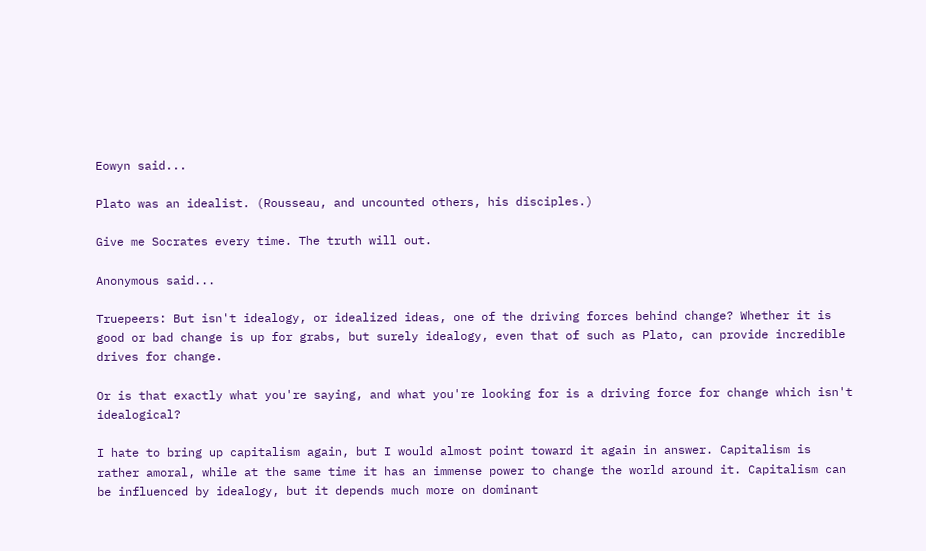Eowyn said...

Plato was an idealist. (Rousseau, and uncounted others, his disciples.)

Give me Socrates every time. The truth will out.

Anonymous said...

Truepeers: But isn't idealogy, or idealized ideas, one of the driving forces behind change? Whether it is good or bad change is up for grabs, but surely idealogy, even that of such as Plato, can provide incredible drives for change.

Or is that exactly what you're saying, and what you're looking for is a driving force for change which isn't idealogical?

I hate to bring up capitalism again, but I would almost point toward it again in answer. Capitalism is rather amoral, while at the same time it has an immense power to change the world around it. Capitalism can be influenced by idealogy, but it depends much more on dominant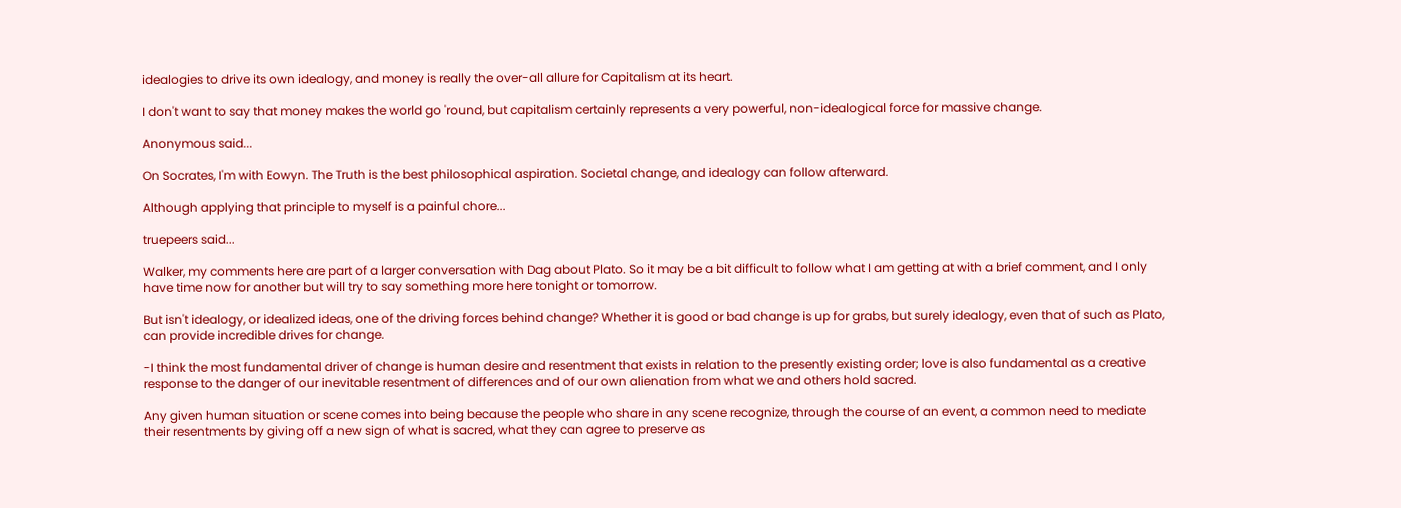idealogies to drive its own idealogy, and money is really the over-all allure for Capitalism at its heart.

I don't want to say that money makes the world go 'round, but capitalism certainly represents a very powerful, non-idealogical force for massive change.

Anonymous said...

On Socrates, I'm with Eowyn. The Truth is the best philosophical aspiration. Societal change, and idealogy can follow afterward.

Although applying that principle to myself is a painful chore...

truepeers said...

Walker, my comments here are part of a larger conversation with Dag about Plato. So it may be a bit difficult to follow what I am getting at with a brief comment, and I only have time now for another but will try to say something more here tonight or tomorrow.

But isn't idealogy, or idealized ideas, one of the driving forces behind change? Whether it is good or bad change is up for grabs, but surely idealogy, even that of such as Plato, can provide incredible drives for change.

-I think the most fundamental driver of change is human desire and resentment that exists in relation to the presently existing order; love is also fundamental as a creative response to the danger of our inevitable resentment of differences and of our own alienation from what we and others hold sacred.

Any given human situation or scene comes into being because the people who share in any scene recognize, through the course of an event, a common need to mediate their resentments by giving off a new sign of what is sacred, what they can agree to preserve as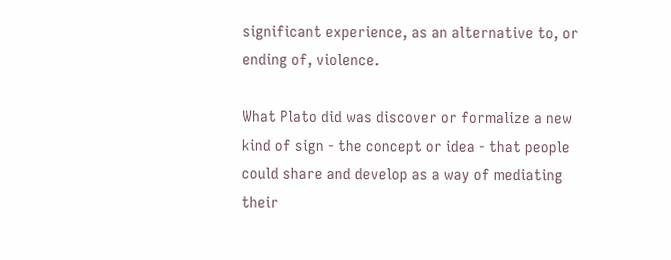significant experience, as an alternative to, or ending of, violence.

What Plato did was discover or formalize a new kind of sign - the concept or idea - that people could share and develop as a way of mediating their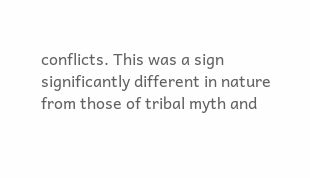conflicts. This was a sign significantly different in nature from those of tribal myth and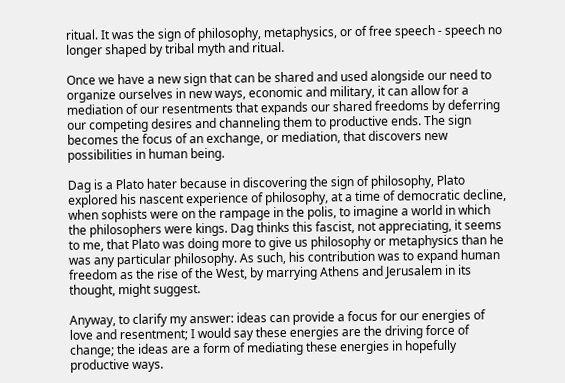ritual. It was the sign of philosophy, metaphysics, or of free speech - speech no longer shaped by tribal myth and ritual.

Once we have a new sign that can be shared and used alongside our need to organize ourselves in new ways, economic and military, it can allow for a mediation of our resentments that expands our shared freedoms by deferring our competing desires and channeling them to productive ends. The sign becomes the focus of an exchange, or mediation, that discovers new possibilities in human being.

Dag is a Plato hater because in discovering the sign of philosophy, Plato explored his nascent experience of philosophy, at a time of democratic decline, when sophists were on the rampage in the polis, to imagine a world in which the philosophers were kings. Dag thinks this fascist, not appreciating, it seems to me, that Plato was doing more to give us philosophy or metaphysics than he was any particular philosophy. As such, his contribution was to expand human freedom as the rise of the West, by marrying Athens and Jerusalem in its thought, might suggest.

Anyway, to clarify my answer: ideas can provide a focus for our energies of love and resentment; I would say these energies are the driving force of change; the ideas are a form of mediating these energies in hopefully productive ways.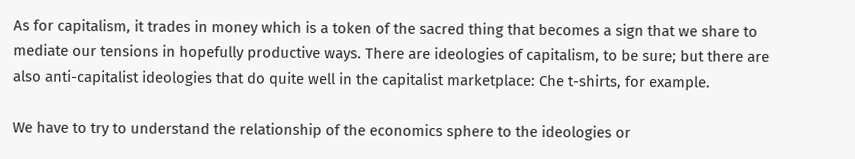As for capitalism, it trades in money which is a token of the sacred thing that becomes a sign that we share to mediate our tensions in hopefully productive ways. There are ideologies of capitalism, to be sure; but there are also anti-capitalist ideologies that do quite well in the capitalist marketplace: Che t-shirts, for example.

We have to try to understand the relationship of the economics sphere to the ideologies or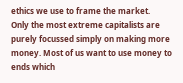ethics we use to frame the market.
Only the most extreme capitalists are purely focussed simply on making more money. Most of us want to use money to ends which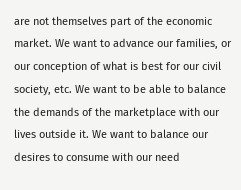are not themselves part of the economic market. We want to advance our families, or our conception of what is best for our civil society, etc. We want to be able to balance the demands of the marketplace with our lives outside it. We want to balance our desires to consume with our need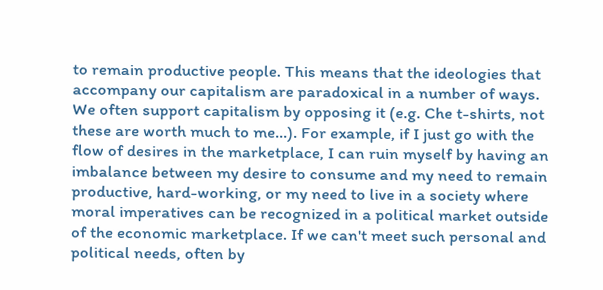to remain productive people. This means that the ideologies that accompany our capitalism are paradoxical in a number of ways. We often support capitalism by opposing it (e.g. Che t-shirts, not these are worth much to me...). For example, if I just go with the flow of desires in the marketplace, I can ruin myself by having an imbalance between my desire to consume and my need to remain productive, hard-working, or my need to live in a society where moral imperatives can be recognized in a political market outside of the economic marketplace. If we can't meet such personal and political needs, often by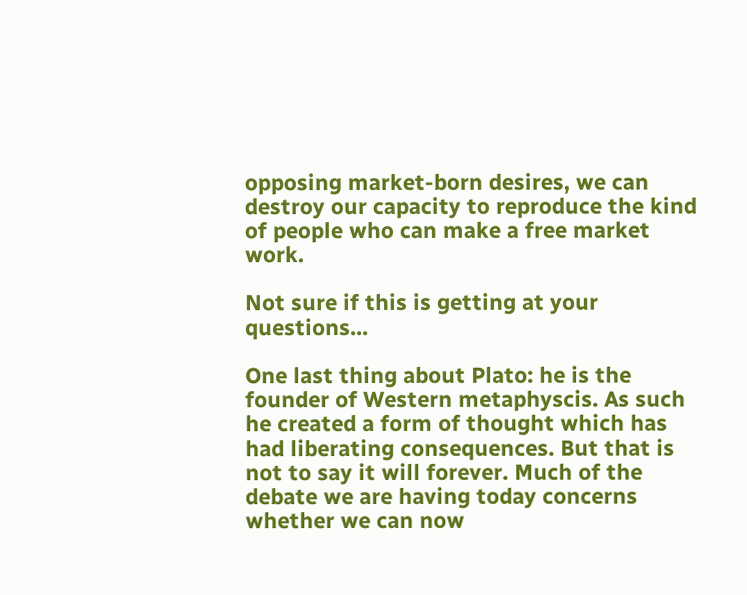opposing market-born desires, we can destroy our capacity to reproduce the kind of people who can make a free market work.

Not sure if this is getting at your questions...

One last thing about Plato: he is the founder of Western metaphyscis. As such he created a form of thought which has had liberating consequences. But that is not to say it will forever. Much of the debate we are having today concerns whether we can now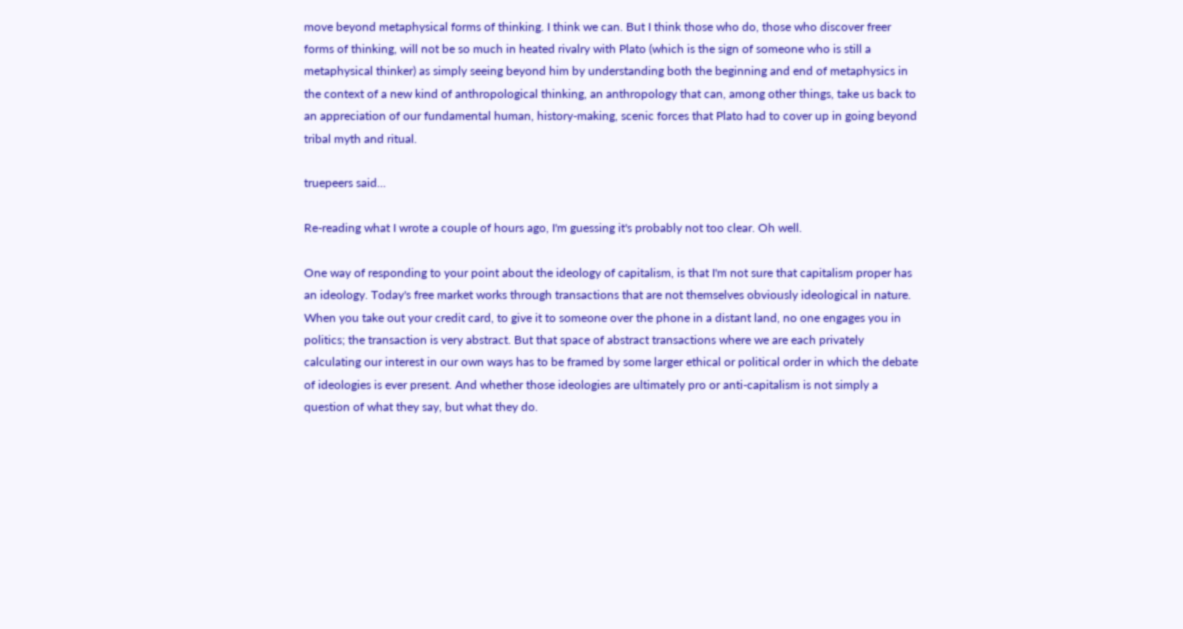move beyond metaphysical forms of thinking. I think we can. But I think those who do, those who discover freer forms of thinking, will not be so much in heated rivalry with Plato (which is the sign of someone who is still a metaphysical thinker) as simply seeing beyond him by understanding both the beginning and end of metaphysics in the context of a new kind of anthropological thinking, an anthropology that can, among other things, take us back to an appreciation of our fundamental human, history-making, scenic forces that Plato had to cover up in going beyond tribal myth and ritual.

truepeers said...

Re-reading what I wrote a couple of hours ago, I'm guessing it's probably not too clear. Oh well.

One way of responding to your point about the ideology of capitalism, is that I'm not sure that capitalism proper has an ideology. Today's free market works through transactions that are not themselves obviously ideological in nature. When you take out your credit card, to give it to someone over the phone in a distant land, no one engages you in politics; the transaction is very abstract. But that space of abstract transactions where we are each privately calculating our interest in our own ways has to be framed by some larger ethical or political order in which the debate of ideologies is ever present. And whether those ideologies are ultimately pro or anti-capitalism is not simply a question of what they say, but what they do.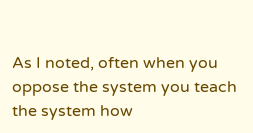As I noted, often when you oppose the system you teach the system how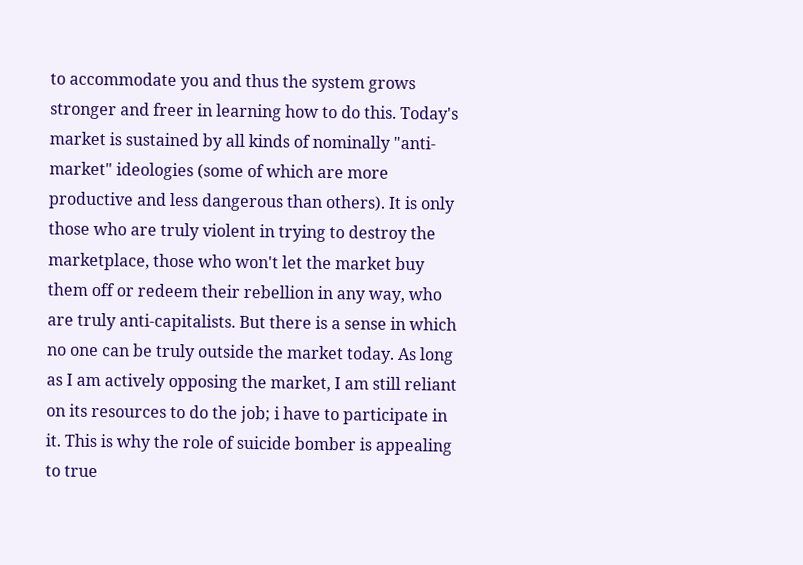to accommodate you and thus the system grows stronger and freer in learning how to do this. Today's market is sustained by all kinds of nominally "anti-market" ideologies (some of which are more productive and less dangerous than others). It is only those who are truly violent in trying to destroy the marketplace, those who won't let the market buy them off or redeem their rebellion in any way, who are truly anti-capitalists. But there is a sense in which no one can be truly outside the market today. As long as I am actively opposing the market, I am still reliant on its resources to do the job; i have to participate in it. This is why the role of suicide bomber is appealing to true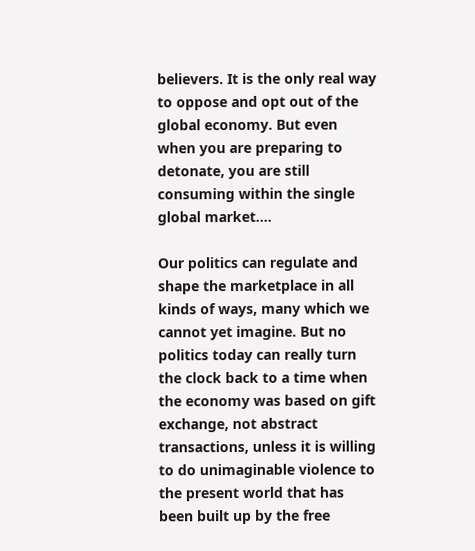believers. It is the only real way to oppose and opt out of the global economy. But even when you are preparing to detonate, you are still consuming within the single global market....

Our politics can regulate and shape the marketplace in all kinds of ways, many which we cannot yet imagine. But no politics today can really turn the clock back to a time when the economy was based on gift exchange, not abstract transactions, unless it is willing to do unimaginable violence to the present world that has been built up by the free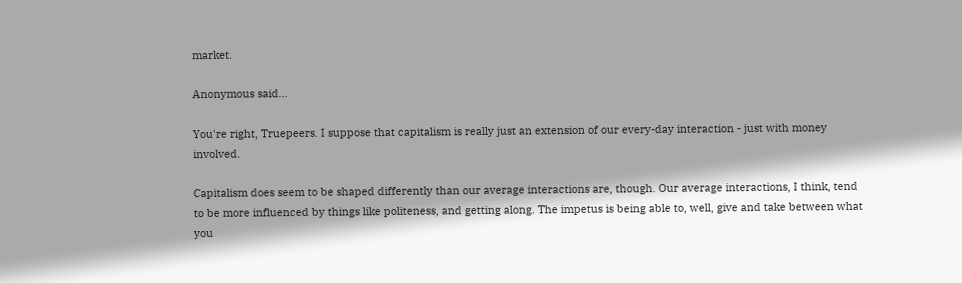market.

Anonymous said...

You're right, Truepeers. I suppose that capitalism is really just an extension of our every-day interaction - just with money involved.

Capitalism does seem to be shaped differently than our average interactions are, though. Our average interactions, I think, tend to be more influenced by things like politeness, and getting along. The impetus is being able to, well, give and take between what you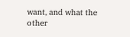want, and what the other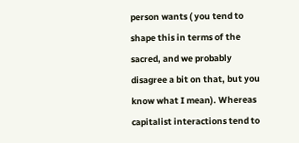person wants ( you tend to shape this in terms of the sacred, and we probably disagree a bit on that, but you know what I mean). Whereas capitalist interactions tend to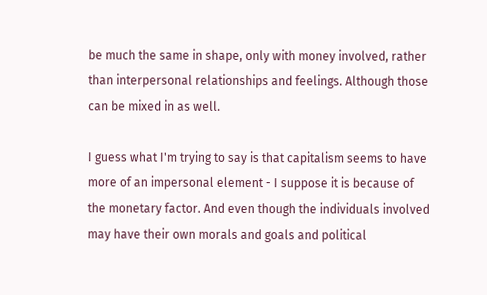be much the same in shape, only with money involved, rather than interpersonal relationships and feelings. Although those can be mixed in as well.

I guess what I'm trying to say is that capitalism seems to have more of an impersonal element - I suppose it is because of the monetary factor. And even though the individuals involved may have their own morals and goals and political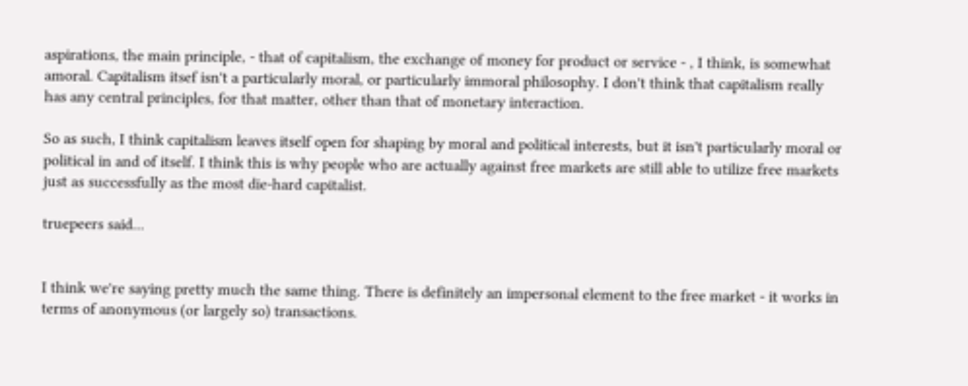aspirations, the main principle, - that of capitalism, the exchange of money for product or service - , I think, is somewhat amoral. Capitalism itsef isn't a particularly moral, or particularly immoral philosophy. I don't think that capitalism really has any central principles, for that matter, other than that of monetary interaction.

So as such, I think capitalism leaves itself open for shaping by moral and political interests, but it isn't particularly moral or political in and of itself. I think this is why people who are actually against free markets are still able to utilize free markets just as successfully as the most die-hard capitalist.

truepeers said...


I think we're saying pretty much the same thing. There is definitely an impersonal element to the free market - it works in terms of anonymous (or largely so) transactions.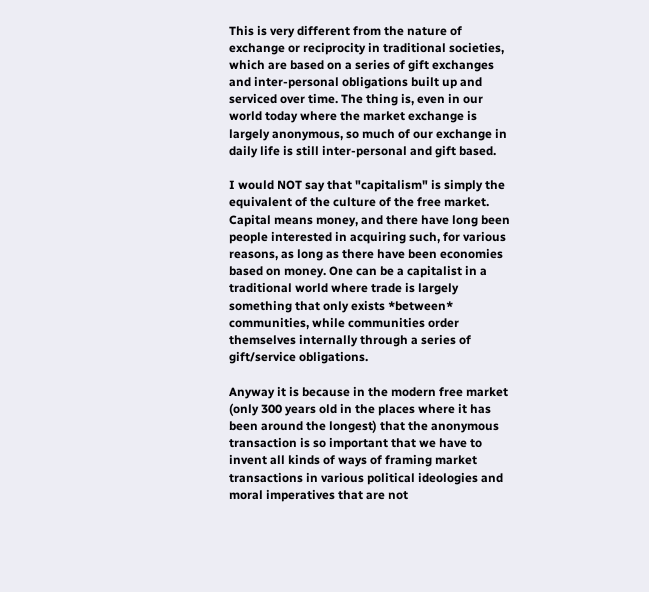This is very different from the nature of exchange or reciprocity in traditional societies, which are based on a series of gift exchanges and inter-personal obligations built up and serviced over time. The thing is, even in our world today where the market exchange is largely anonymous, so much of our exchange in daily life is still inter-personal and gift based.

I would NOT say that "capitalism" is simply the equivalent of the culture of the free market. Capital means money, and there have long been people interested in acquiring such, for various reasons, as long as there have been economies based on money. One can be a capitalist in a traditional world where trade is largely something that only exists *between* communities, while communities order themselves internally through a series of gift/service obligations.

Anyway it is because in the modern free market (only 300 years old in the places where it has been around the longest) that the anonymous transaction is so important that we have to invent all kinds of ways of framing market transactions in various political ideologies and moral imperatives that are not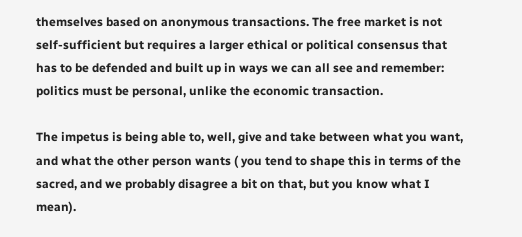themselves based on anonymous transactions. The free market is not self-sufficient but requires a larger ethical or political consensus that has to be defended and built up in ways we can all see and remember: politics must be personal, unlike the economic transaction.

The impetus is being able to, well, give and take between what you want, and what the other person wants ( you tend to shape this in terms of the sacred, and we probably disagree a bit on that, but you know what I mean).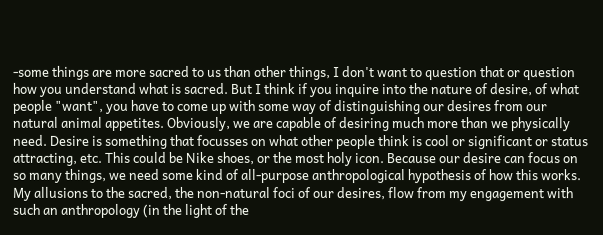-some things are more sacred to us than other things, I don't want to question that or question how you understand what is sacred. But I think if you inquire into the nature of desire, of what people "want", you have to come up with some way of distinguishing our desires from our natural animal appetites. Obviously, we are capable of desiring much more than we physically need. Desire is something that focusses on what other people think is cool or significant or status attracting, etc. This could be Nike shoes, or the most holy icon. Because our desire can focus on so many things, we need some kind of all-purpose anthropological hypothesis of how this works. My allusions to the sacred, the non-natural foci of our desires, flow from my engagement with such an anthropology (in the light of the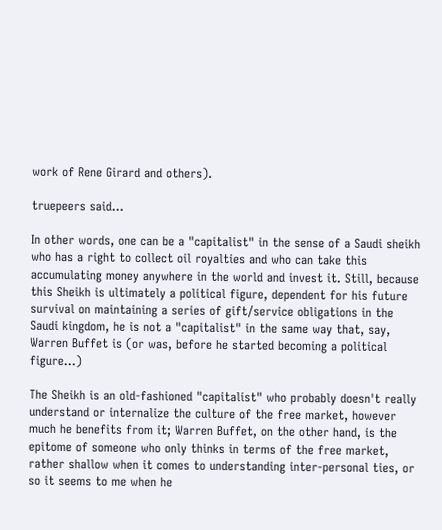work of Rene Girard and others).

truepeers said...

In other words, one can be a "capitalist" in the sense of a Saudi sheikh who has a right to collect oil royalties and who can take this accumulating money anywhere in the world and invest it. Still, because this Sheikh is ultimately a political figure, dependent for his future survival on maintaining a series of gift/service obligations in the Saudi kingdom, he is not a "capitalist" in the same way that, say, Warren Buffet is (or was, before he started becoming a political figure...)

The Sheikh is an old-fashioned "capitalist" who probably doesn't really understand or internalize the culture of the free market, however much he benefits from it; Warren Buffet, on the other hand, is the epitome of someone who only thinks in terms of the free market, rather shallow when it comes to understanding inter-personal ties, or so it seems to me when he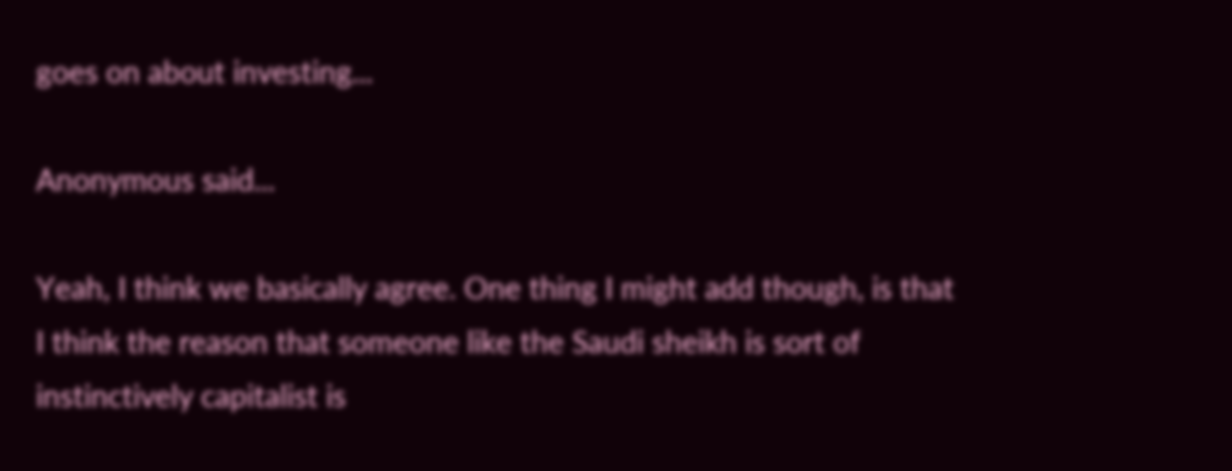goes on about investing...

Anonymous said...

Yeah, I think we basically agree. One thing I might add though, is that I think the reason that someone like the Saudi sheikh is sort of instinctively capitalist is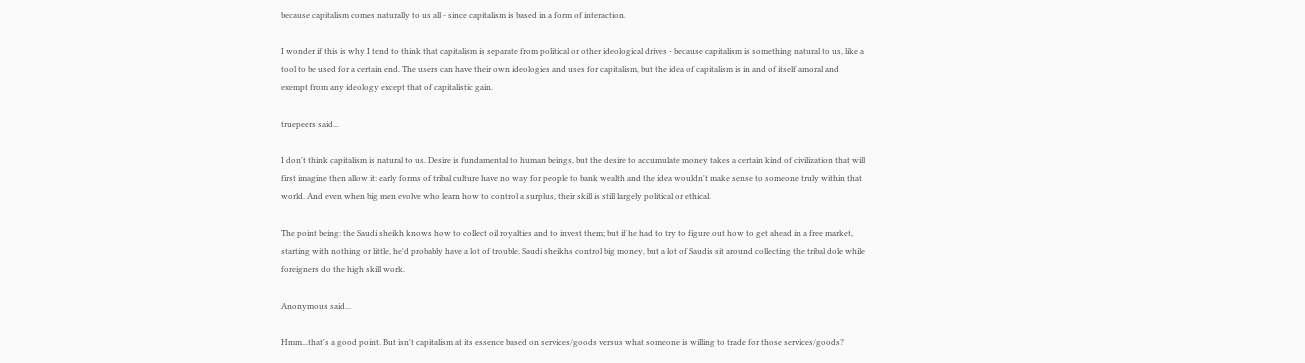because capitalism comes naturally to us all - since capitalism is based in a form of interaction.

I wonder if this is why I tend to think that capitalism is separate from political or other ideological drives - because capitalism is something natural to us, like a tool to be used for a certain end. The users can have their own ideologies and uses for capitalism, but the idea of capitalism is in and of itself amoral and exempt from any ideology except that of capitalistic gain.

truepeers said...

I don't think capitalism is natural to us. Desire is fundamental to human beings, but the desire to accumulate money takes a certain kind of civilization that will first imagine then allow it: early forms of tribal culture have no way for people to bank wealth and the idea wouldn't make sense to someone truly within that world. And even when big men evolve who learn how to control a surplus, their skill is still largely political or ethical.

The point being: the Saudi sheikh knows how to collect oil royalties and to invest them; but if he had to try to figure out how to get ahead in a free market, starting with nothing or little, he'd probably have a lot of trouble. Saudi sheikhs control big money, but a lot of Saudis sit around collecting the tribal dole while foreigners do the high skill work.

Anonymous said...

Hmm...that's a good point. But isn't capitalism at its essence based on services/goods versus what someone is willing to trade for those services/goods?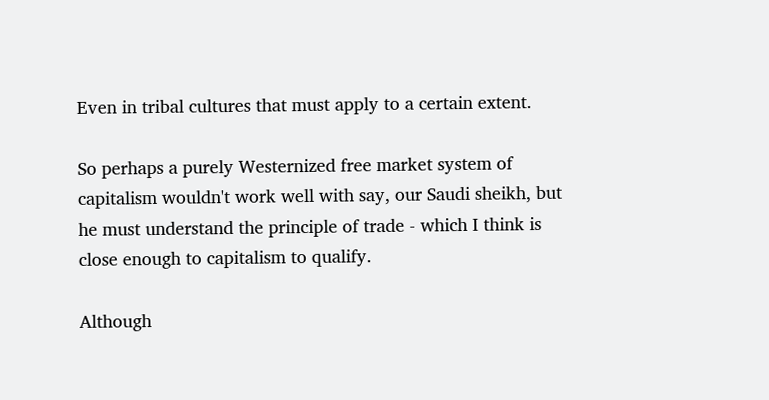Even in tribal cultures that must apply to a certain extent.

So perhaps a purely Westernized free market system of capitalism wouldn't work well with say, our Saudi sheikh, but he must understand the principle of trade - which I think is close enough to capitalism to qualify.

Although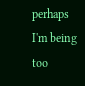perhaps I'm being too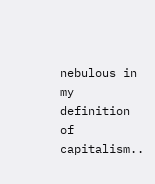nebulous in my definition of capitalism..